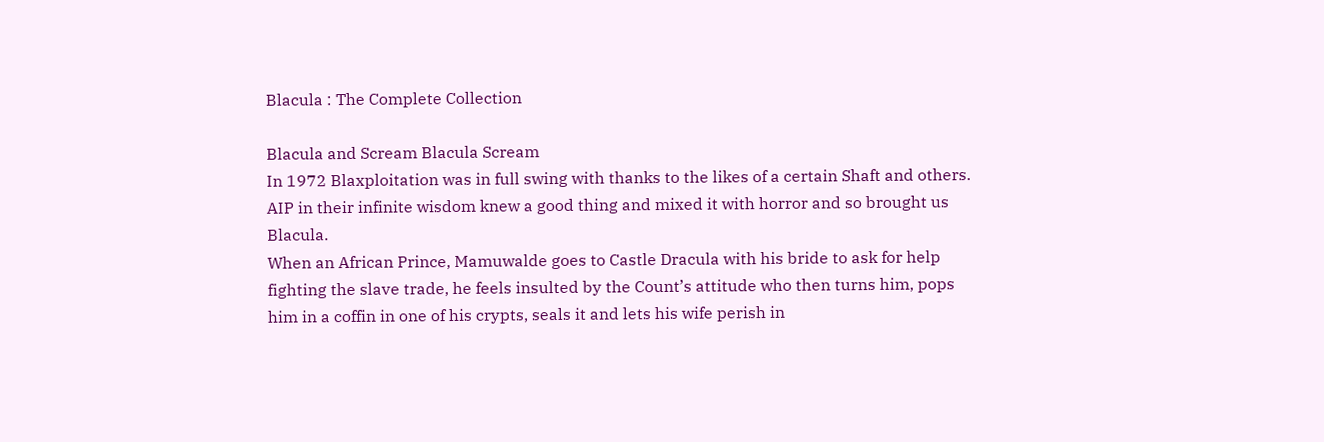Blacula : The Complete Collection

Blacula and Scream Blacula Scream
In 1972 Blaxploitation was in full swing with thanks to the likes of a certain Shaft and others.  AIP in their infinite wisdom knew a good thing and mixed it with horror and so brought us Blacula.
When an African Prince, Mamuwalde goes to Castle Dracula with his bride to ask for help fighting the slave trade, he feels insulted by the Count’s attitude who then turns him, pops him in a coffin in one of his crypts, seals it and lets his wife perish in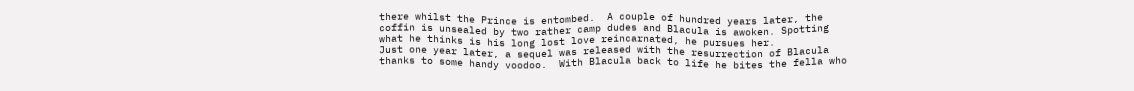there whilst the Prince is entombed.  A couple of hundred years later, the coffin is unsealed by two rather camp dudes and Blacula is awoken. Spotting what he thinks is his long lost love reincarnated, he pursues her.
Just one year later, a sequel was released with the resurrection of Blacula thanks to some handy voodoo.  With Blacula back to life he bites the fella who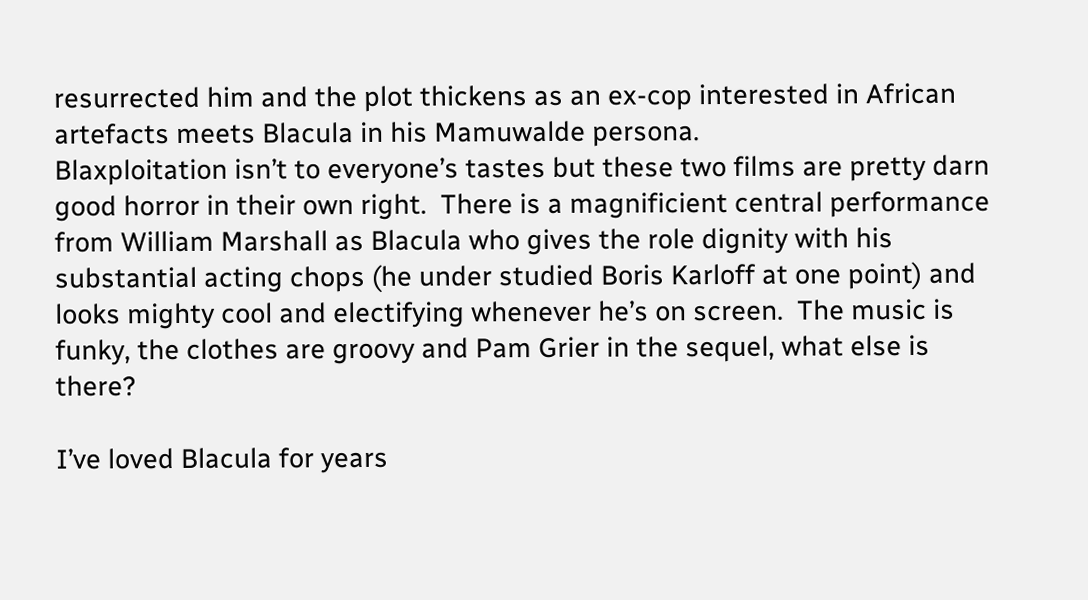resurrected him and the plot thickens as an ex-cop interested in African artefacts meets Blacula in his Mamuwalde persona.
Blaxploitation isn’t to everyone’s tastes but these two films are pretty darn good horror in their own right.  There is a magnificient central performance from William Marshall as Blacula who gives the role dignity with his substantial acting chops (he under studied Boris Karloff at one point) and looks mighty cool and electifying whenever he’s on screen.  The music is funky, the clothes are groovy and Pam Grier in the sequel, what else is there?

I’ve loved Blacula for years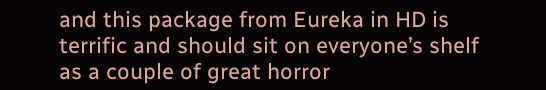and this package from Eureka in HD is terrific and should sit on everyone’s shelf as a couple of great horror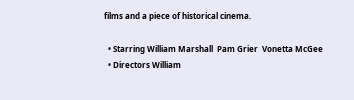films and a piece of historical cinema.

  • Starring William Marshall  Pam Grier  Vonetta McGee
  • Directors William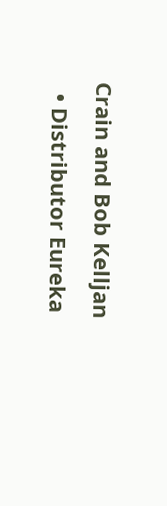Crain and Bob Kelljan
  • Distributor Eureka